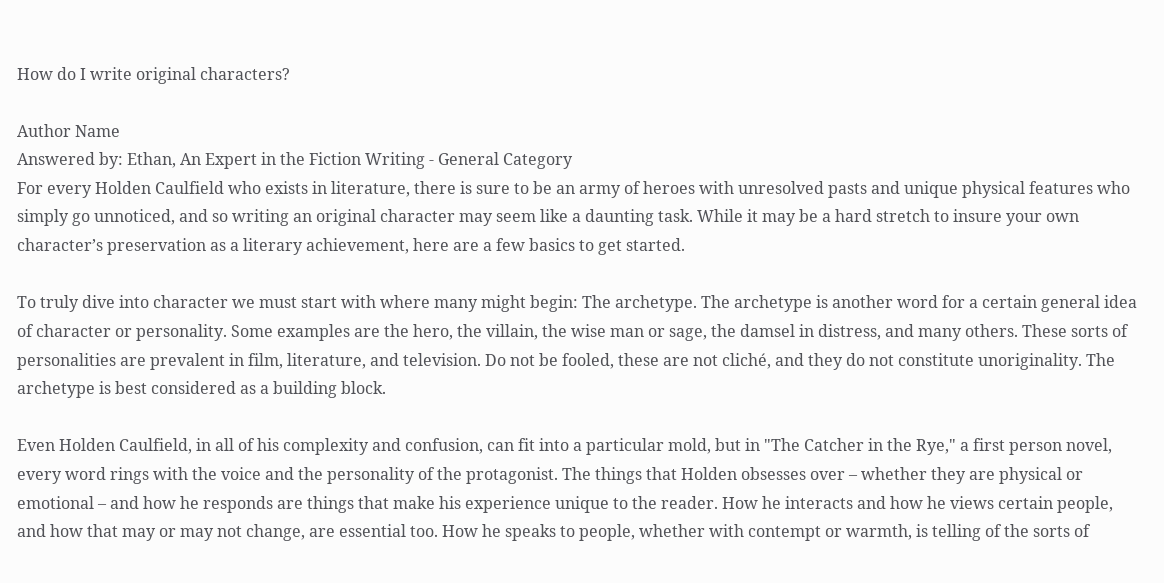How do I write original characters?

Author Name
Answered by: Ethan, An Expert in the Fiction Writing - General Category
For every Holden Caulfield who exists in literature, there is sure to be an army of heroes with unresolved pasts and unique physical features who simply go unnoticed, and so writing an original character may seem like a daunting task. While it may be a hard stretch to insure your own character’s preservation as a literary achievement, here are a few basics to get started.

To truly dive into character we must start with where many might begin: The archetype. The archetype is another word for a certain general idea of character or personality. Some examples are the hero, the villain, the wise man or sage, the damsel in distress, and many others. These sorts of personalities are prevalent in film, literature, and television. Do not be fooled, these are not cliché, and they do not constitute unoriginality. The archetype is best considered as a building block.

Even Holden Caulfield, in all of his complexity and confusion, can fit into a particular mold, but in "The Catcher in the Rye," a first person novel, every word rings with the voice and the personality of the protagonist. The things that Holden obsesses over – whether they are physical or emotional – and how he responds are things that make his experience unique to the reader. How he interacts and how he views certain people, and how that may or may not change, are essential too. How he speaks to people, whether with contempt or warmth, is telling of the sorts of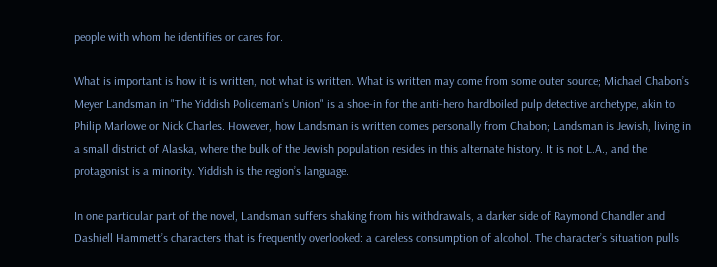people with whom he identifies or cares for.

What is important is how it is written, not what is written. What is written may come from some outer source; Michael Chabon’s Meyer Landsman in "The Yiddish Policeman’s Union" is a shoe-in for the anti-hero hardboiled pulp detective archetype, akin to Philip Marlowe or Nick Charles. However, how Landsman is written comes personally from Chabon; Landsman is Jewish, living in a small district of Alaska, where the bulk of the Jewish population resides in this alternate history. It is not L.A., and the protagonist is a minority. Yiddish is the region’s language.

In one particular part of the novel, Landsman suffers shaking from his withdrawals, a darker side of Raymond Chandler and Dashiell Hammett’s characters that is frequently overlooked: a careless consumption of alcohol. The character’s situation pulls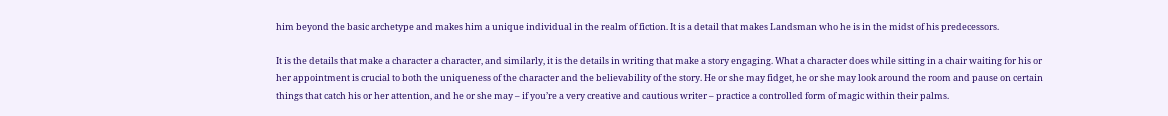him beyond the basic archetype and makes him a unique individual in the realm of fiction. It is a detail that makes Landsman who he is in the midst of his predecessors.

It is the details that make a character a character, and similarly, it is the details in writing that make a story engaging. What a character does while sitting in a chair waiting for his or her appointment is crucial to both the uniqueness of the character and the believability of the story. He or she may fidget, he or she may look around the room and pause on certain things that catch his or her attention, and he or she may – if you’re a very creative and cautious writer – practice a controlled form of magic within their palms.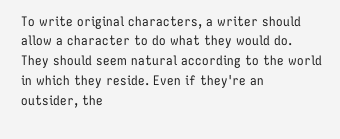To write original characters, a writer should allow a character to do what they would do. They should seem natural according to the world in which they reside. Even if they're an outsider, the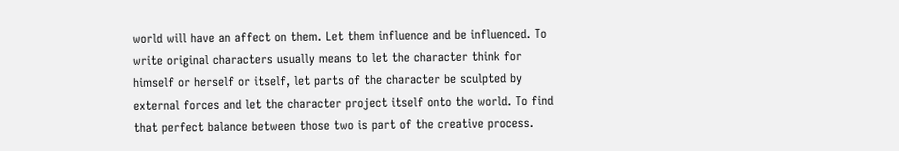world will have an affect on them. Let them influence and be influenced. To write original characters usually means to let the character think for himself or herself or itself, let parts of the character be sculpted by external forces and let the character project itself onto the world. To find that perfect balance between those two is part of the creative process.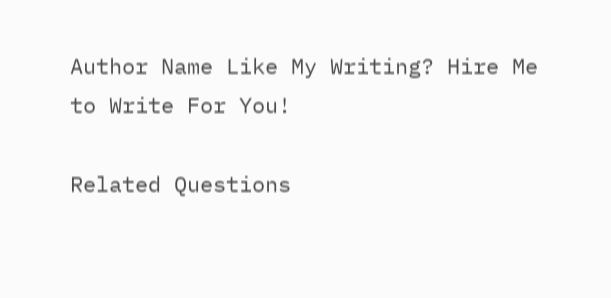Author Name Like My Writing? Hire Me to Write For You!

Related Questions